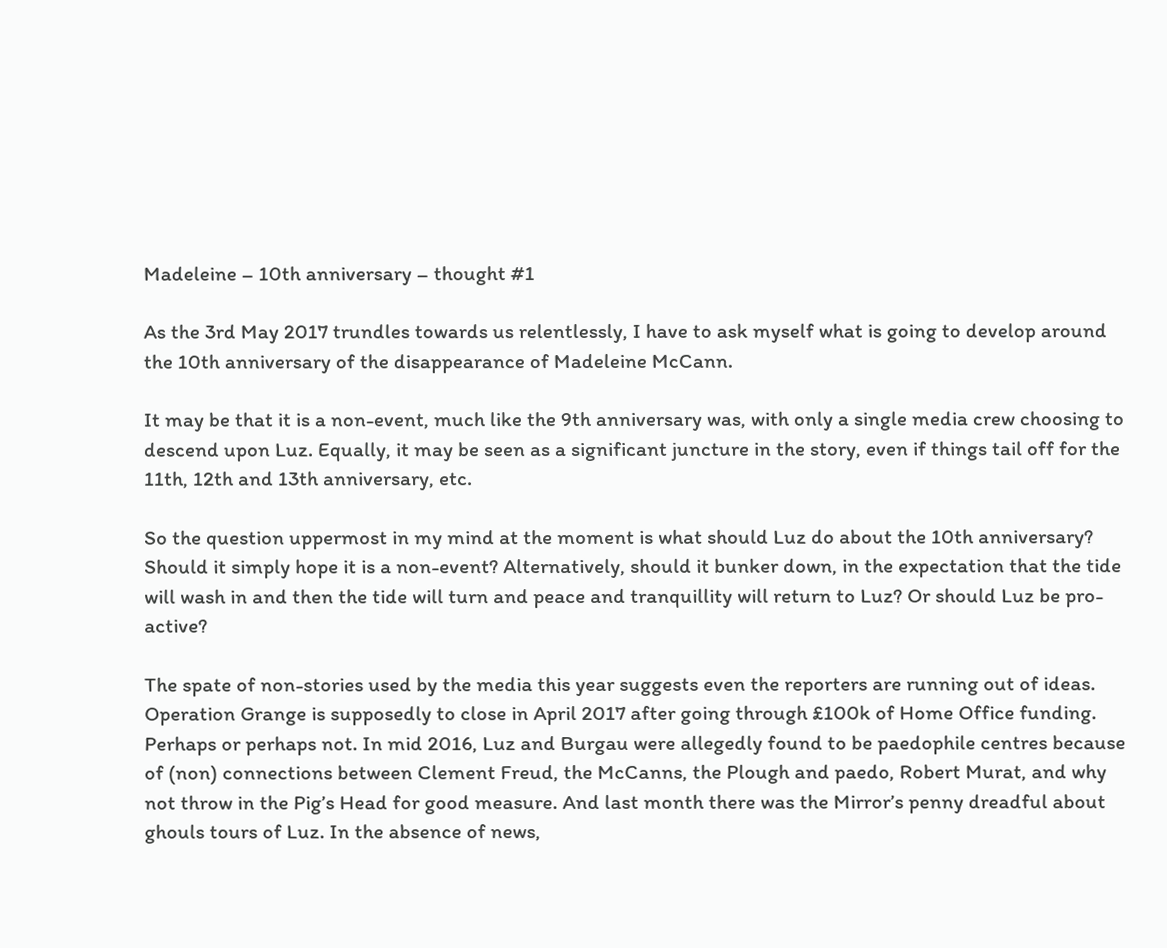Madeleine – 10th anniversary – thought #1

As the 3rd May 2017 trundles towards us relentlessly, I have to ask myself what is going to develop around the 10th anniversary of the disappearance of Madeleine McCann.

It may be that it is a non-event, much like the 9th anniversary was, with only a single media crew choosing to descend upon Luz. Equally, it may be seen as a significant juncture in the story, even if things tail off for the 11th, 12th and 13th anniversary, etc.

So the question uppermost in my mind at the moment is what should Luz do about the 10th anniversary? Should it simply hope it is a non-event? Alternatively, should it bunker down, in the expectation that the tide will wash in and then the tide will turn and peace and tranquillity will return to Luz? Or should Luz be pro-active?

The spate of non-stories used by the media this year suggests even the reporters are running out of ideas. Operation Grange is supposedly to close in April 2017 after going through £100k of Home Office funding. Perhaps or perhaps not. In mid 2016, Luz and Burgau were allegedly found to be paedophile centres because of (non) connections between Clement Freud, the McCanns, the Plough and paedo, Robert Murat, and why not throw in the Pig’s Head for good measure. And last month there was the Mirror’s penny dreadful about ghouls tours of Luz. In the absence of news,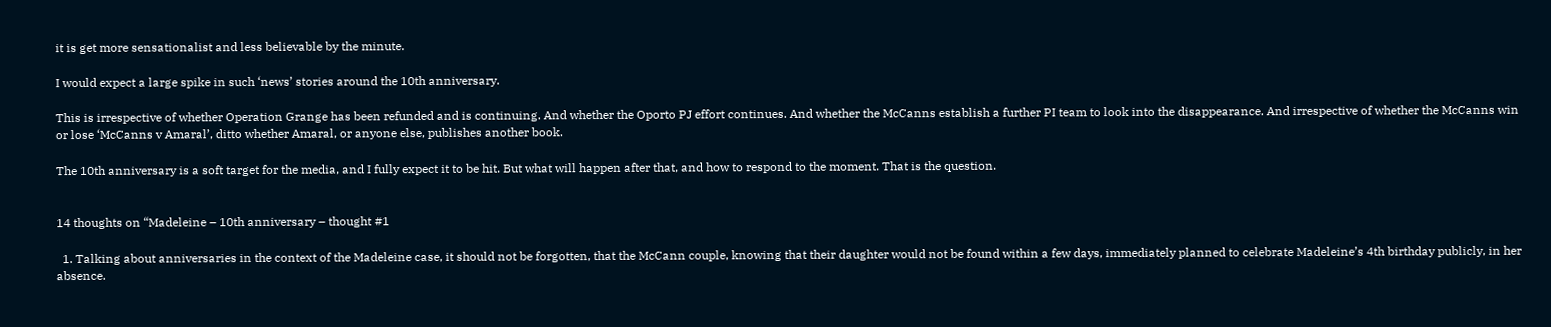it is get more sensationalist and less believable by the minute.

I would expect a large spike in such ‘news’ stories around the 10th anniversary.

This is irrespective of whether Operation Grange has been refunded and is continuing. And whether the Oporto PJ effort continues. And whether the McCanns establish a further PI team to look into the disappearance. And irrespective of whether the McCanns win or lose ‘McCanns v Amaral’, ditto whether Amaral, or anyone else, publishes another book.

The 10th anniversary is a soft target for the media, and I fully expect it to be hit. But what will happen after that, and how to respond to the moment. That is the question.


14 thoughts on “Madeleine – 10th anniversary – thought #1

  1. Talking about anniversaries in the context of the Madeleine case, it should not be forgotten, that the McCann couple, knowing that their daughter would not be found within a few days, immediately planned to celebrate Madeleine’s 4th birthday publicly, in her absence.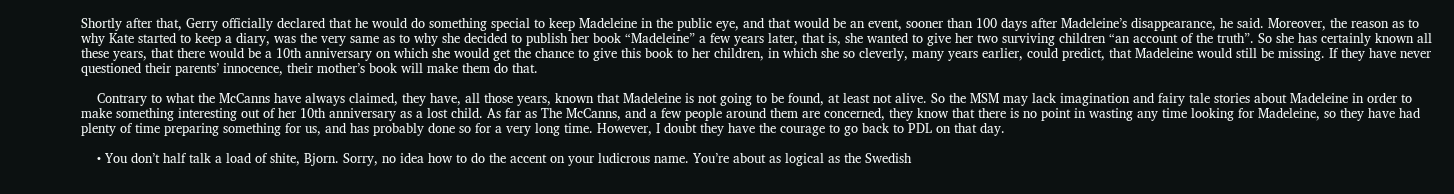Shortly after that, Gerry officially declared that he would do something special to keep Madeleine in the public eye, and that would be an event, sooner than 100 days after Madeleine’s disappearance, he said. Moreover, the reason as to why Kate started to keep a diary, was the very same as to why she decided to publish her book “Madeleine” a few years later, that is, she wanted to give her two surviving children “an account of the truth”. So she has certainly known all these years, that there would be a 10th anniversary on which she would get the chance to give this book to her children, in which she so cleverly, many years earlier, could predict, that Madeleine would still be missing. If they have never questioned their parents’ innocence, their mother’s book will make them do that.

    Contrary to what the McCanns have always claimed, they have, all those years, known that Madeleine is not going to be found, at least not alive. So the MSM may lack imagination and fairy tale stories about Madeleine in order to make something interesting out of her 10th anniversary as a lost child. As far as The McCanns, and a few people around them are concerned, they know that there is no point in wasting any time looking for Madeleine, so they have had plenty of time preparing something for us, and has probably done so for a very long time. However, I doubt they have the courage to go back to PDL on that day.

    • You don’t half talk a load of shite, Bjorn. Sorry, no idea how to do the accent on your ludicrous name. You’re about as logical as the Swedish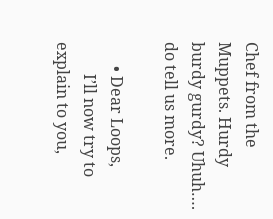Chef from the Muppets. Hurdy burdy gurdy? Uhuh…. do tell us more.

      • Dear Loops,
        I’ll now try to explain to you,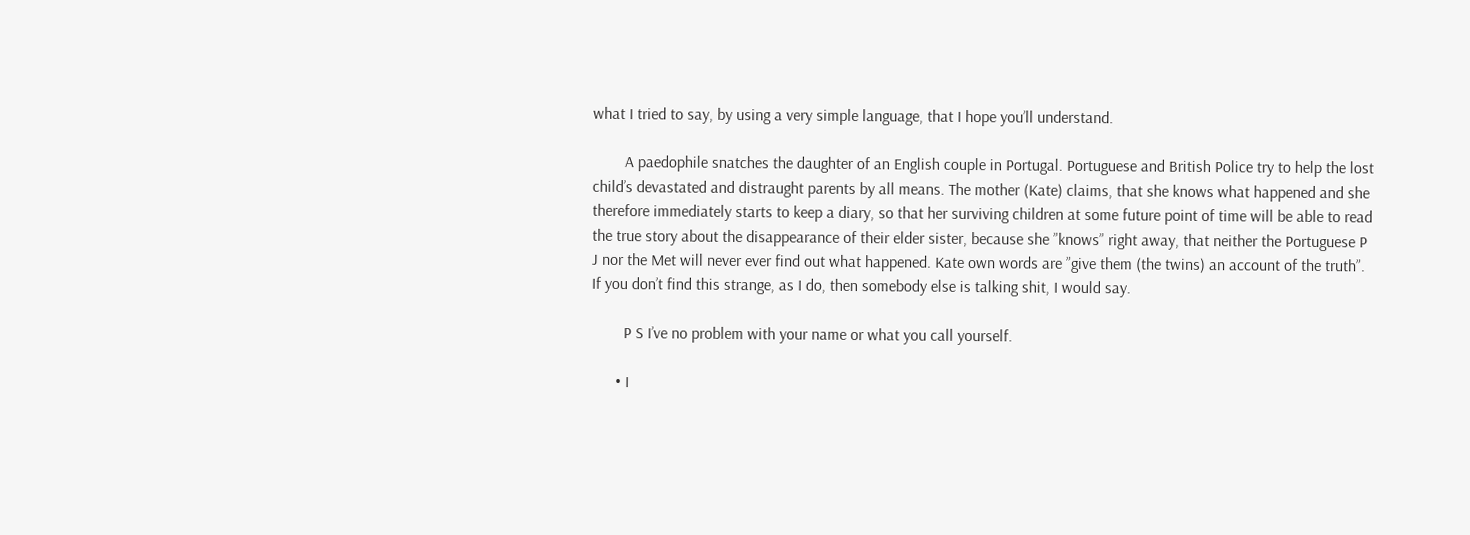what I tried to say, by using a very simple language, that I hope you’ll understand.

        A paedophile snatches the daughter of an English couple in Portugal. Portuguese and British Police try to help the lost child’s devastated and distraught parents by all means. The mother (Kate) claims, that she knows what happened and she therefore immediately starts to keep a diary, so that her surviving children at some future point of time will be able to read the true story about the disappearance of their elder sister, because she ”knows” right away, that neither the Portuguese P J nor the Met will never ever find out what happened. Kate own words are ”give them (the twins) an account of the truth”. If you don’t find this strange, as I do, then somebody else is talking shit, I would say.

        P S I’ve no problem with your name or what you call yourself.

      • I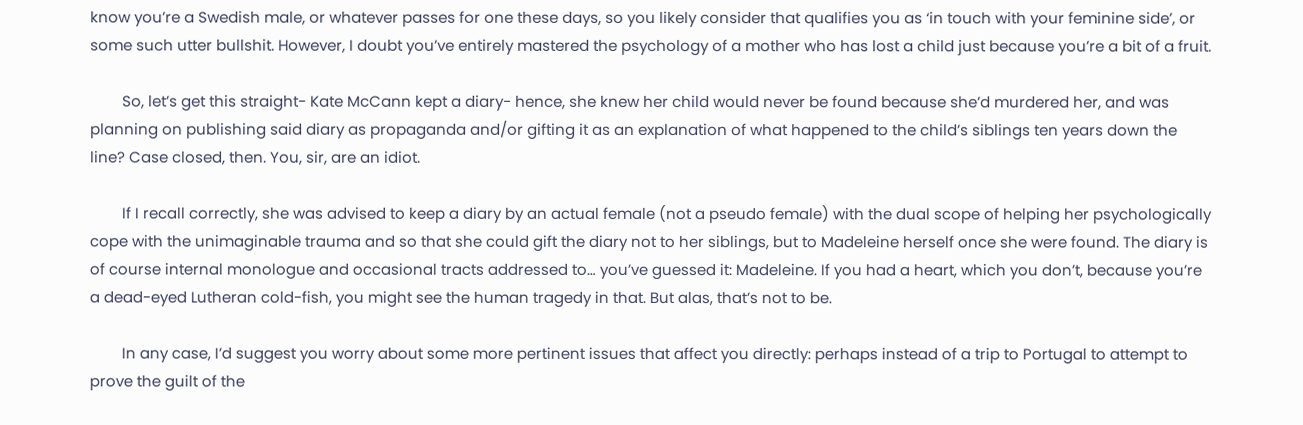know you’re a Swedish male, or whatever passes for one these days, so you likely consider that qualifies you as ‘in touch with your feminine side’, or some such utter bullshit. However, I doubt you’ve entirely mastered the psychology of a mother who has lost a child just because you’re a bit of a fruit.

        So, let’s get this straight- Kate McCann kept a diary- hence, she knew her child would never be found because she’d murdered her, and was planning on publishing said diary as propaganda and/or gifting it as an explanation of what happened to the child’s siblings ten years down the line? Case closed, then. You, sir, are an idiot.

        If I recall correctly, she was advised to keep a diary by an actual female (not a pseudo female) with the dual scope of helping her psychologically cope with the unimaginable trauma and so that she could gift the diary not to her siblings, but to Madeleine herself once she were found. The diary is of course internal monologue and occasional tracts addressed to… you’ve guessed it: Madeleine. If you had a heart, which you don’t, because you’re a dead-eyed Lutheran cold-fish, you might see the human tragedy in that. But alas, that’s not to be.

        In any case, I’d suggest you worry about some more pertinent issues that affect you directly: perhaps instead of a trip to Portugal to attempt to prove the guilt of the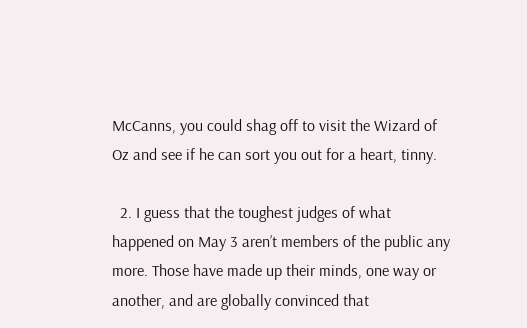McCanns, you could shag off to visit the Wizard of Oz and see if he can sort you out for a heart, tinny.

  2. I guess that the toughest judges of what happened on May 3 aren’t members of the public any more. Those have made up their minds, one way or another, and are globally convinced that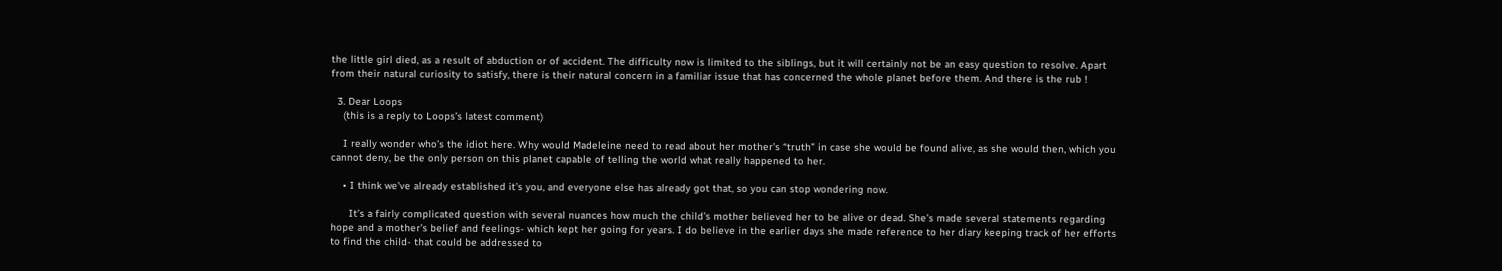the little girl died, as a result of abduction or of accident. The difficulty now is limited to the siblings, but it will certainly not be an easy question to resolve. Apart from their natural curiosity to satisfy, there is their natural concern in a familiar issue that has concerned the whole planet before them. And there is the rub !

  3. Dear Loops
    (this is a reply to Loops’s latest comment)

    I really wonder who’s the idiot here. Why would Madeleine need to read about her mother’s “truth” in case she would be found alive, as she would then, which you cannot deny, be the only person on this planet capable of telling the world what really happened to her.

    • I think we’ve already established it’s you, and everyone else has already got that, so you can stop wondering now.

      It’s a fairly complicated question with several nuances how much the child’s mother believed her to be alive or dead. She’s made several statements regarding hope and a mother’s belief and feelings- which kept her going for years. I do believe in the earlier days she made reference to her diary keeping track of her efforts to find the child- that could be addressed to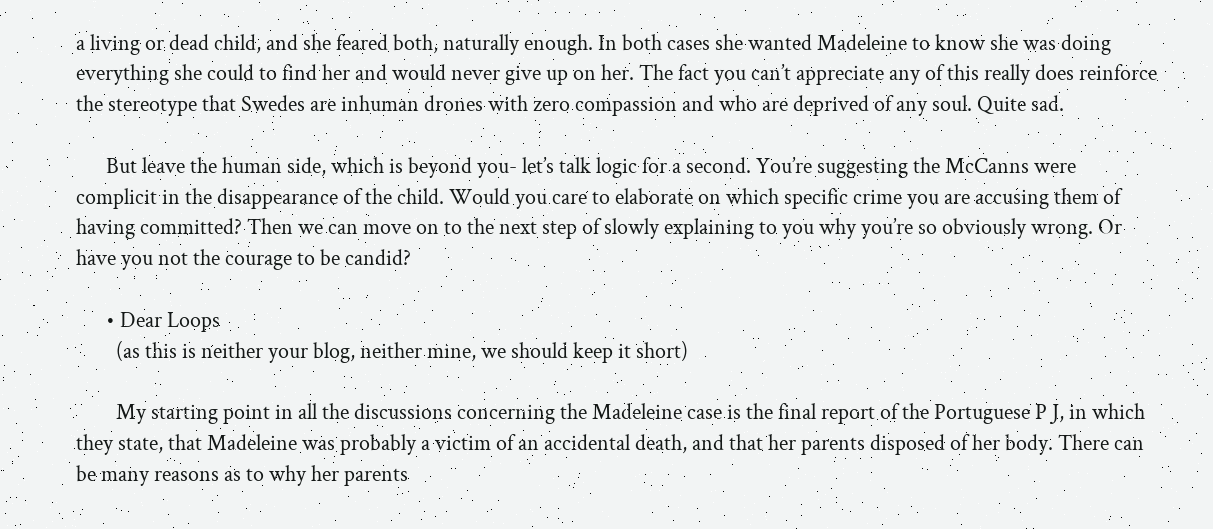a living or dead child, and she feared both, naturally enough. In both cases she wanted Madeleine to know she was doing everything she could to find her and would never give up on her. The fact you can’t appreciate any of this really does reinforce the stereotype that Swedes are inhuman drones with zero compassion and who are deprived of any soul. Quite sad.

      But leave the human side, which is beyond you- let’s talk logic for a second. You’re suggesting the McCanns were complicit in the disappearance of the child. Would you care to elaborate on which specific crime you are accusing them of having committed? Then we can move on to the next step of slowly explaining to you why you’re so obviously wrong. Or have you not the courage to be candid?

      • Dear Loops
        (as this is neither your blog, neither mine, we should keep it short)

        My starting point in all the discussions concerning the Madeleine case is the final report of the Portuguese P J, in which they state, that Madeleine was probably a victim of an accidental death, and that her parents disposed of her body. There can be many reasons as to why her parents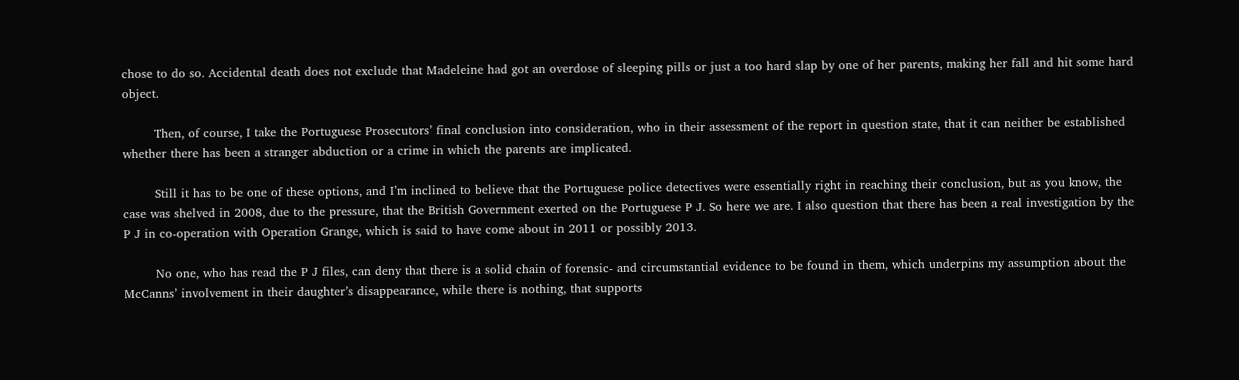chose to do so. Accidental death does not exclude that Madeleine had got an overdose of sleeping pills or just a too hard slap by one of her parents, making her fall and hit some hard object.

        Then, of course, I take the Portuguese Prosecutors’ final conclusion into consideration, who in their assessment of the report in question state, that it can neither be established whether there has been a stranger abduction or a crime in which the parents are implicated.

        Still it has to be one of these options, and I’m inclined to believe that the Portuguese police detectives were essentially right in reaching their conclusion, but as you know, the case was shelved in 2008, due to the pressure, that the British Government exerted on the Portuguese P J. So here we are. I also question that there has been a real investigation by the P J in co-operation with Operation Grange, which is said to have come about in 2011 or possibly 2013.

        No one, who has read the P J files, can deny that there is a solid chain of forensic- and circumstantial evidence to be found in them, which underpins my assumption about the McCanns’ involvement in their daughter’s disappearance, while there is nothing, that supports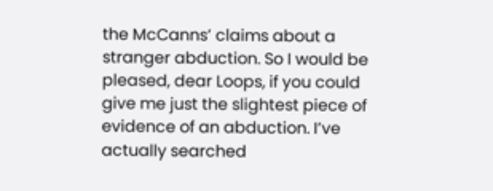the McCanns’ claims about a stranger abduction. So I would be pleased, dear Loops, if you could give me just the slightest piece of evidence of an abduction. I’ve actually searched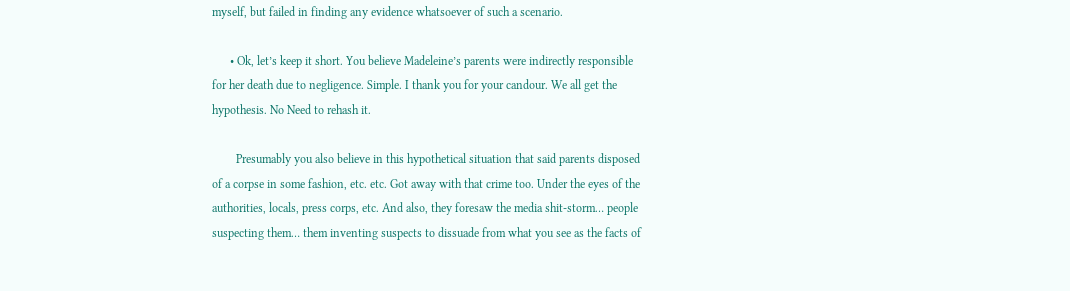myself, but failed in finding any evidence whatsoever of such a scenario.

      • Ok, let’s keep it short. You believe Madeleine’s parents were indirectly responsible for her death due to negligence. Simple. I thank you for your candour. We all get the hypothesis. No Need to rehash it.

        Presumably you also believe in this hypothetical situation that said parents disposed of a corpse in some fashion, etc. etc. Got away with that crime too. Under the eyes of the authorities, locals, press corps, etc. And also, they foresaw the media shit-storm… people suspecting them… them inventing suspects to dissuade from what you see as the facts of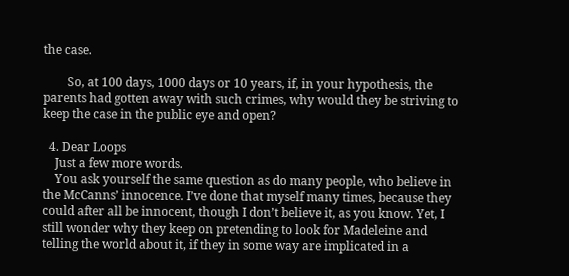the case.

        So, at 100 days, 1000 days or 10 years, if, in your hypothesis, the parents had gotten away with such crimes, why would they be striving to keep the case in the public eye and open?

  4. Dear Loops
    Just a few more words.
    You ask yourself the same question as do many people, who believe in the McCanns’ innocence. I’ve done that myself many times, because they could after all be innocent, though I don’t believe it, as you know. Yet, I still wonder why they keep on pretending to look for Madeleine and telling the world about it, if they in some way are implicated in a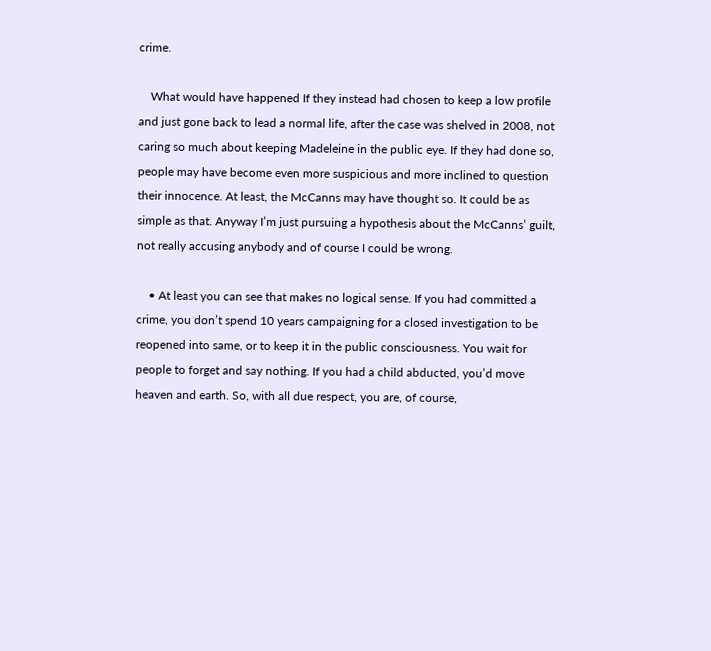crime.

    What would have happened If they instead had chosen to keep a low profile and just gone back to lead a normal life, after the case was shelved in 2008, not caring so much about keeping Madeleine in the public eye. If they had done so, people may have become even more suspicious and more inclined to question their innocence. At least, the McCanns may have thought so. It could be as simple as that. Anyway I’m just pursuing a hypothesis about the McCanns’ guilt, not really accusing anybody and of course I could be wrong.

    • At least you can see that makes no logical sense. If you had committed a crime, you don’t spend 10 years campaigning for a closed investigation to be reopened into same, or to keep it in the public consciousness. You wait for people to forget and say nothing. If you had a child abducted, you’d move heaven and earth. So, with all due respect, you are, of course,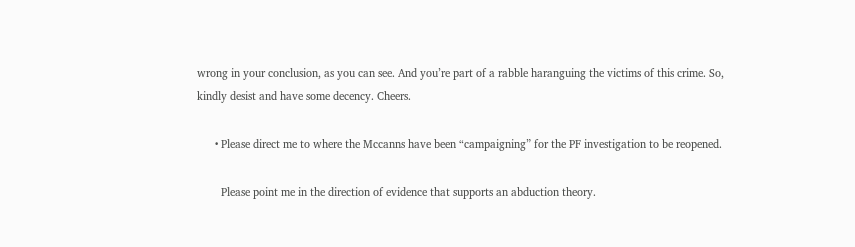wrong in your conclusion, as you can see. And you’re part of a rabble haranguing the victims of this crime. So, kindly desist and have some decency. Cheers.

      • Please direct me to where the Mccanns have been “campaigning” for the PF investigation to be reopened.

        Please point me in the direction of evidence that supports an abduction theory.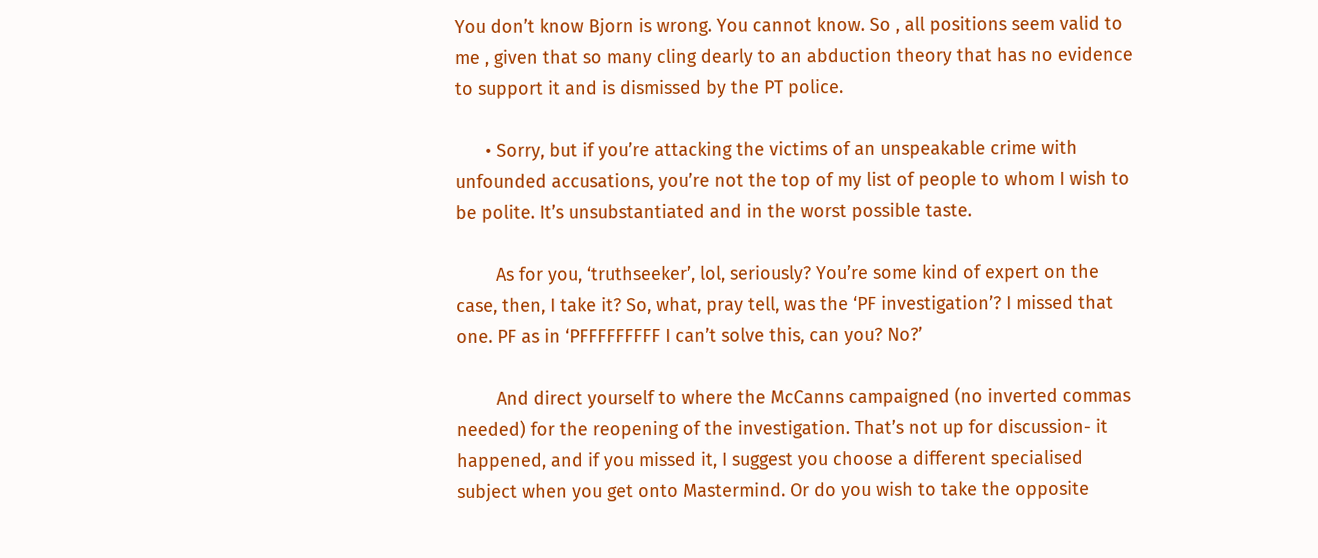You don’t know Bjorn is wrong. You cannot know. So , all positions seem valid to me , given that so many cling dearly to an abduction theory that has no evidence to support it and is dismissed by the PT police.

      • Sorry, but if you’re attacking the victims of an unspeakable crime with unfounded accusations, you’re not the top of my list of people to whom I wish to be polite. It’s unsubstantiated and in the worst possible taste.

        As for you, ‘truthseeker’, lol, seriously? You’re some kind of expert on the case, then, I take it? So, what, pray tell, was the ‘PF investigation’? I missed that one. PF as in ‘PFFFFFFFFF I can’t solve this, can you? No?’

        And direct yourself to where the McCanns campaigned (no inverted commas needed) for the reopening of the investigation. That’s not up for discussion- it happened, and if you missed it, I suggest you choose a different specialised subject when you get onto Mastermind. Or do you wish to take the opposite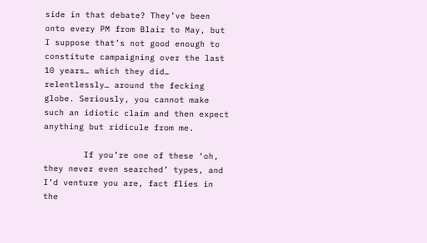side in that debate? They’ve been onto every PM from Blair to May, but I suppose that’s not good enough to constitute campaigning over the last 10 years… which they did… relentlessly… around the fecking globe. Seriously, you cannot make such an idiotic claim and then expect anything but ridicule from me.

        If you’re one of these ‘oh, they never even searched’ types, and I’d venture you are, fact flies in the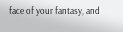face of your fantasy, and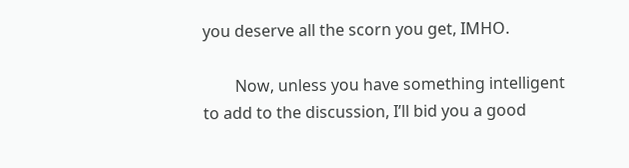you deserve all the scorn you get, IMHO.

        Now, unless you have something intelligent to add to the discussion, I’ll bid you a good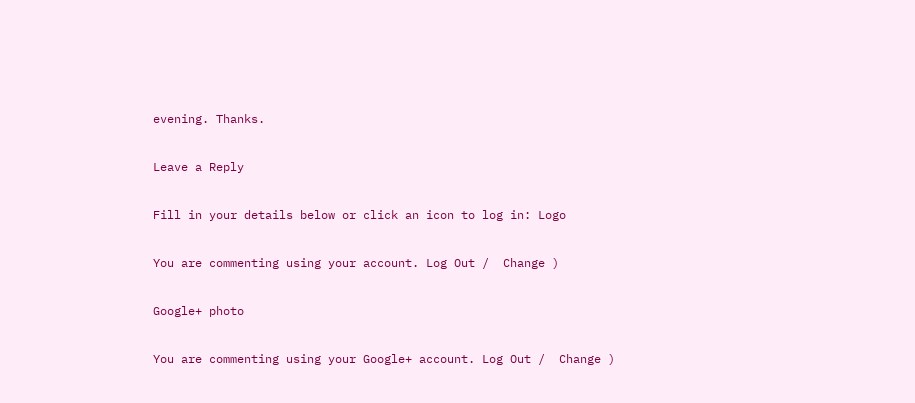evening. Thanks.

Leave a Reply

Fill in your details below or click an icon to log in: Logo

You are commenting using your account. Log Out /  Change )

Google+ photo

You are commenting using your Google+ account. Log Out /  Change )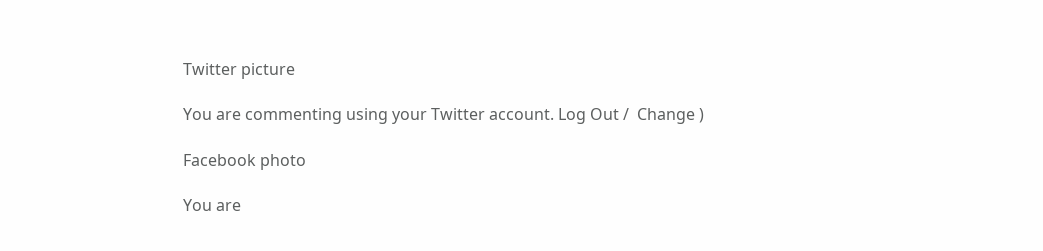Twitter picture

You are commenting using your Twitter account. Log Out /  Change )

Facebook photo

You are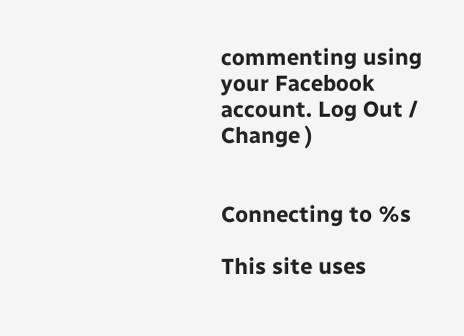commenting using your Facebook account. Log Out /  Change )


Connecting to %s

This site uses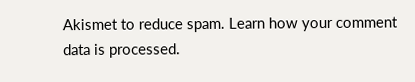Akismet to reduce spam. Learn how your comment data is processed.